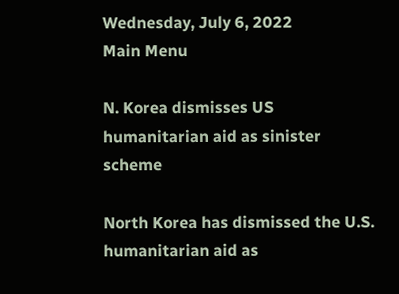Wednesday, July 6, 2022
Main Menu

N. Korea dismisses US humanitarian aid as sinister scheme

North Korea has dismissed the U.S. humanitarian aid as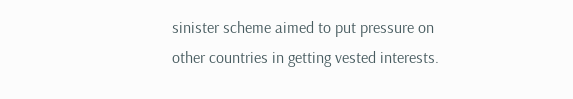sinister scheme aimed to put pressure on other countries in getting vested interests.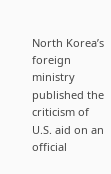North Korea’s foreign ministry published the criticism of U.S. aid on an official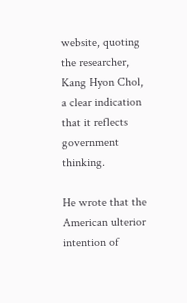website, quoting the researcher, Kang Hyon Chol, a clear indication that it reflects government thinking.

He wrote that the American ulterior intention of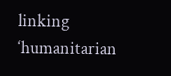linking ‘humanitarian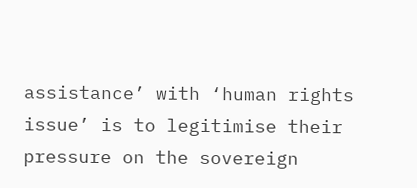assistance’ with ‘human rights issue’ is to legitimise their pressure on the sovereign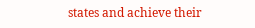states and achieve their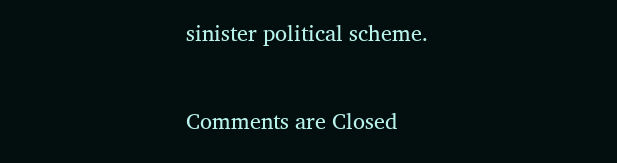sinister political scheme.

Comments are Closed